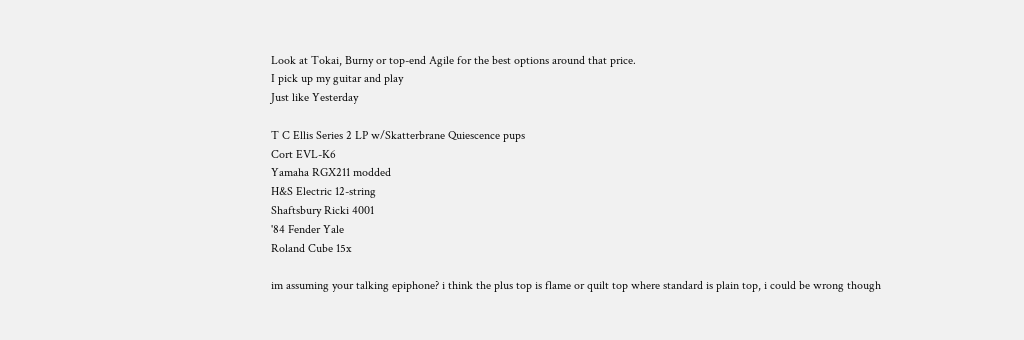Look at Tokai, Burny or top-end Agile for the best options around that price.
I pick up my guitar and play
Just like Yesterday

T C Ellis Series 2 LP w/Skatterbrane Quiescence pups
Cort EVL-K6
Yamaha RGX211 modded
H&S Electric 12-string
Shaftsbury Ricki 4001
'84 Fender Yale
Roland Cube 15x

im assuming your talking epiphone? i think the plus top is flame or quilt top where standard is plain top, i could be wrong though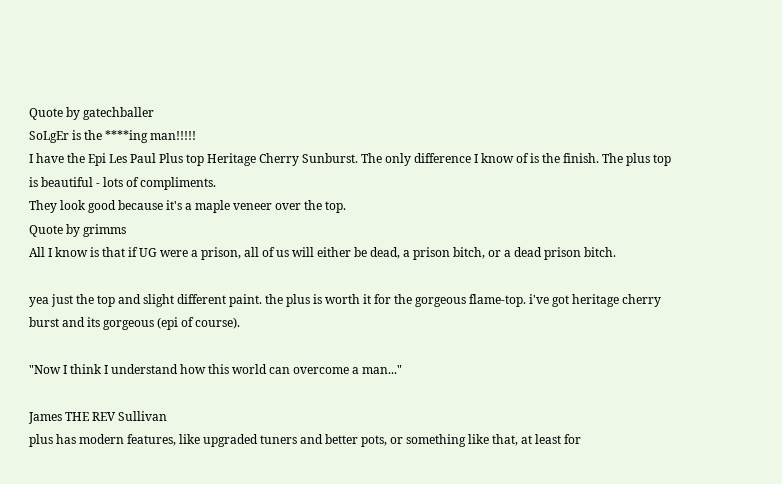Quote by gatechballer
SoLgEr is the ****ing man!!!!!
I have the Epi Les Paul Plus top Heritage Cherry Sunburst. The only difference I know of is the finish. The plus top is beautiful - lots of compliments.
They look good because it's a maple veneer over the top.
Quote by grimms
All I know is that if UG were a prison, all of us will either be dead, a prison bitch, or a dead prison bitch.

yea just the top and slight different paint. the plus is worth it for the gorgeous flame-top. i've got heritage cherry burst and its gorgeous (epi of course).

"Now I think I understand how this world can overcome a man..."

James THE REV Sullivan
plus has modern features, like upgraded tuners and better pots, or something like that, at least for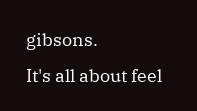gibsons.
It's all about feel